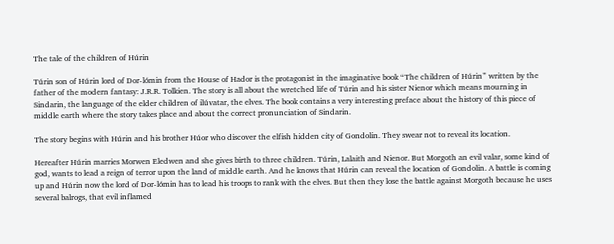The tale of the children of Húrin

Túrin son of Húrin lord of Dor-lómin from the House of Hador is the protagonist in the imaginative book “The children of Húrin” written by the father of the modern fantasy: J.R.R. Tolkien. The story is all about the wretched life of Túrin and his sister Nienor which means mourning in Sindarin, the language of the elder children of ilúvatar, the elves. The book contains a very interesting preface about the history of this piece of middle earth where the story takes place and about the correct pronunciation of Sindarin.

The story begins with Húrin and his brother Húor who discover the elfish hidden city of Gondolin. They swear not to reveal its location.

Hereafter Húrin marries Morwen Eledwen and she gives birth to three children. Túrin, Lalaith and Nienor. But Morgoth an evil valar, some kind of god, wants to lead a reign of terror upon the land of middle earth. And he knows that Húrin can reveal the location of Gondolin. A battle is coming up and Húrin now the lord of Dor-lómin has to lead his troops to rank with the elves. But then they lose the battle against Morgoth because he uses several balrogs, that evil inflamed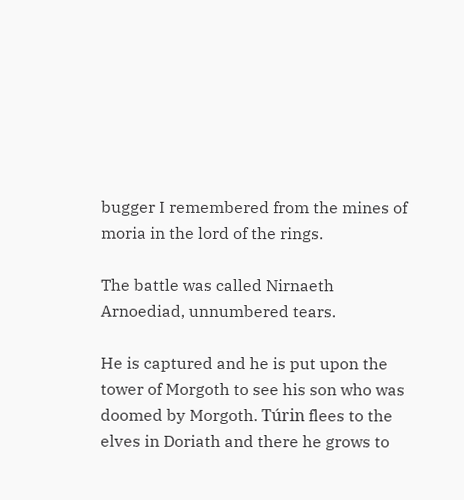bugger I remembered from the mines of moria in the lord of the rings.

The battle was called Nirnaeth Arnoediad, unnumbered tears.

He is captured and he is put upon the tower of Morgoth to see his son who was doomed by Morgoth. Túrin flees to the elves in Doriath and there he grows to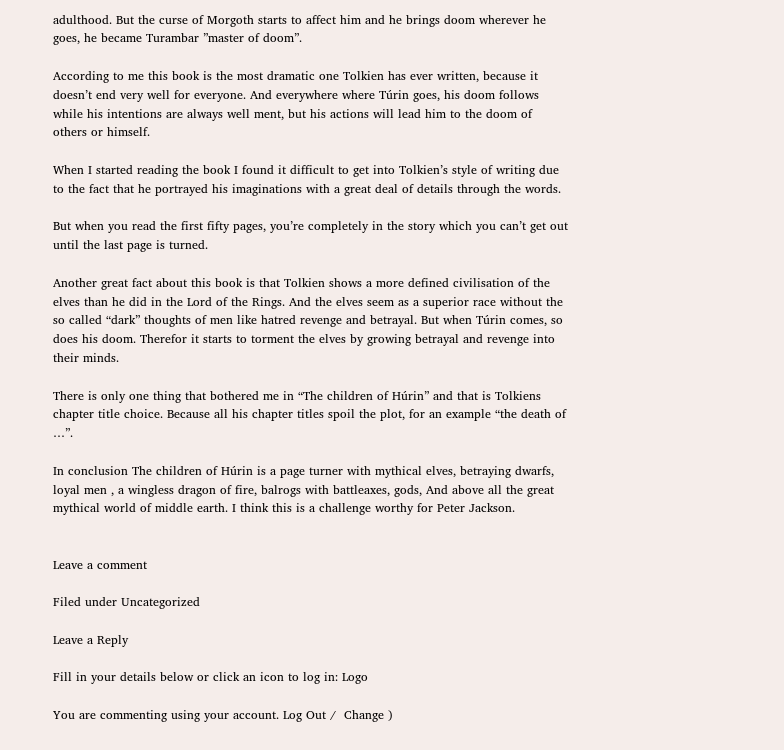adulthood. But the curse of Morgoth starts to affect him and he brings doom wherever he goes, he became Turambar ”master of doom”.

According to me this book is the most dramatic one Tolkien has ever written, because it doesn’t end very well for everyone. And everywhere where Túrin goes, his doom follows while his intentions are always well ment, but his actions will lead him to the doom of others or himself.

When I started reading the book I found it difficult to get into Tolkien’s style of writing due to the fact that he portrayed his imaginations with a great deal of details through the words.

But when you read the first fifty pages, you’re completely in the story which you can’t get out until the last page is turned.

Another great fact about this book is that Tolkien shows a more defined civilisation of the elves than he did in the Lord of the Rings. And the elves seem as a superior race without the so called “dark” thoughts of men like hatred revenge and betrayal. But when Túrin comes, so does his doom. Therefor it starts to torment the elves by growing betrayal and revenge into their minds.

There is only one thing that bothered me in “The children of Húrin” and that is Tolkiens chapter title choice. Because all his chapter titles spoil the plot, for an example “the death of …”.

In conclusion The children of Húrin is a page turner with mythical elves, betraying dwarfs, loyal men , a wingless dragon of fire, balrogs with battleaxes, gods, And above all the great mythical world of middle earth. I think this is a challenge worthy for Peter Jackson.


Leave a comment

Filed under Uncategorized

Leave a Reply

Fill in your details below or click an icon to log in: Logo

You are commenting using your account. Log Out /  Change )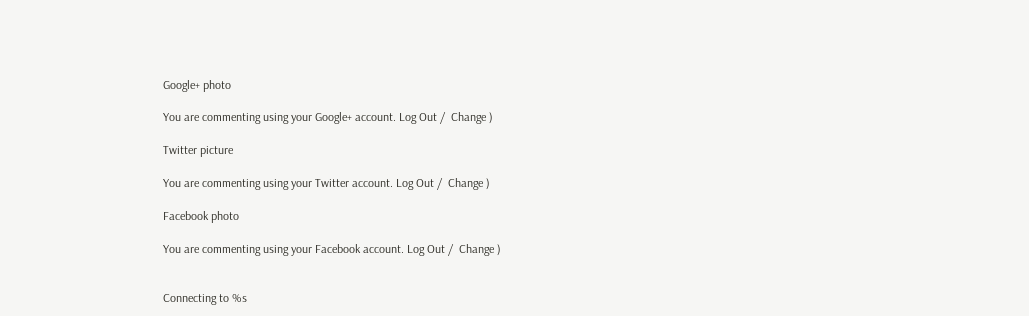Google+ photo

You are commenting using your Google+ account. Log Out /  Change )

Twitter picture

You are commenting using your Twitter account. Log Out /  Change )

Facebook photo

You are commenting using your Facebook account. Log Out /  Change )


Connecting to %s